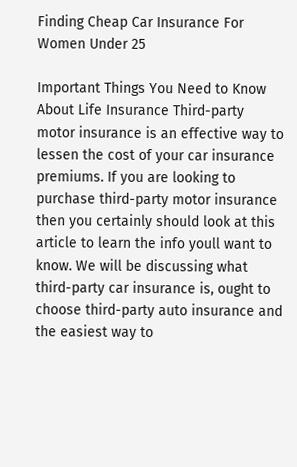Finding Cheap Car Insurance For Women Under 25

Important Things You Need to Know About Life Insurance Third-party motor insurance is an effective way to lessen the cost of your car insurance premiums. If you are looking to purchase third-party motor insurance then you certainly should look at this article to learn the info youll want to know. We will be discussing what third-party car insurance is, ought to choose third-party auto insurance and the easiest way to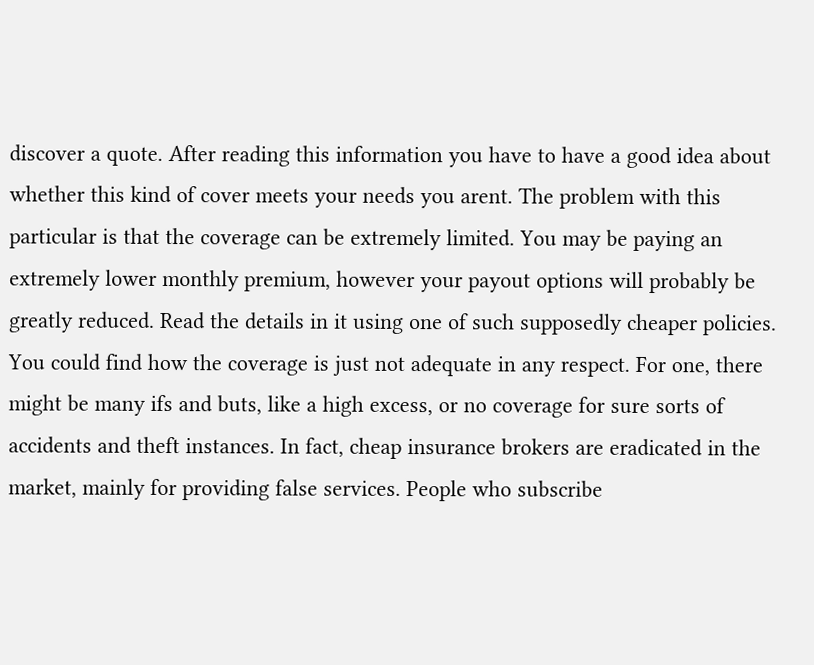discover a quote. After reading this information you have to have a good idea about whether this kind of cover meets your needs you arent. The problem with this particular is that the coverage can be extremely limited. You may be paying an extremely lower monthly premium, however your payout options will probably be greatly reduced. Read the details in it using one of such supposedly cheaper policies. You could find how the coverage is just not adequate in any respect. For one, there might be many ifs and buts, like a high excess, or no coverage for sure sorts of accidents and theft instances. In fact, cheap insurance brokers are eradicated in the market, mainly for providing false services. People who subscribe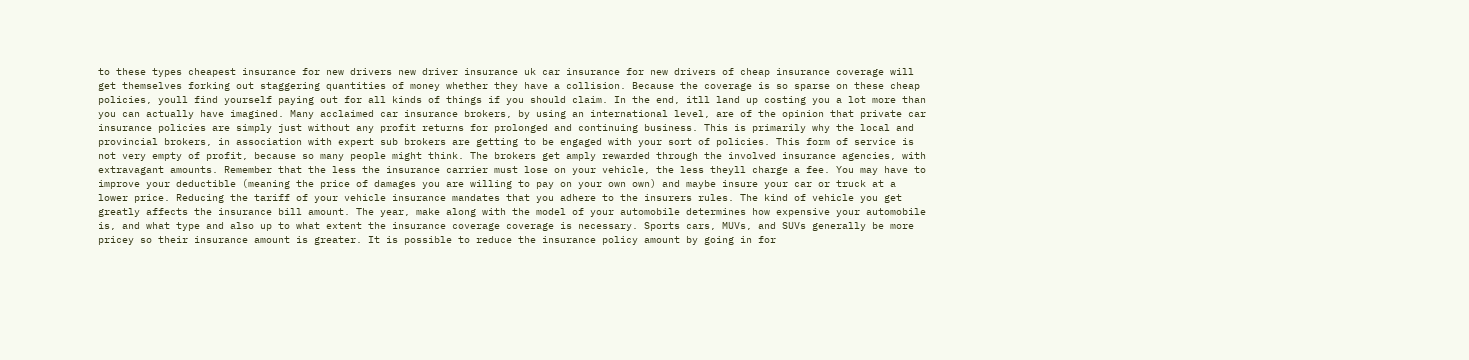to these types cheapest insurance for new drivers new driver insurance uk car insurance for new drivers of cheap insurance coverage will get themselves forking out staggering quantities of money whether they have a collision. Because the coverage is so sparse on these cheap policies, youll find yourself paying out for all kinds of things if you should claim. In the end, itll land up costing you a lot more than you can actually have imagined. Many acclaimed car insurance brokers, by using an international level, are of the opinion that private car insurance policies are simply just without any profit returns for prolonged and continuing business. This is primarily why the local and provincial brokers, in association with expert sub brokers are getting to be engaged with your sort of policies. This form of service is not very empty of profit, because so many people might think. The brokers get amply rewarded through the involved insurance agencies, with extravagant amounts. Remember that the less the insurance carrier must lose on your vehicle, the less theyll charge a fee. You may have to improve your deductible (meaning the price of damages you are willing to pay on your own own) and maybe insure your car or truck at a lower price. Reducing the tariff of your vehicle insurance mandates that you adhere to the insurers rules. The kind of vehicle you get greatly affects the insurance bill amount. The year, make along with the model of your automobile determines how expensive your automobile is, and what type and also up to what extent the insurance coverage coverage is necessary. Sports cars, MUVs, and SUVs generally be more pricey so their insurance amount is greater. It is possible to reduce the insurance policy amount by going in for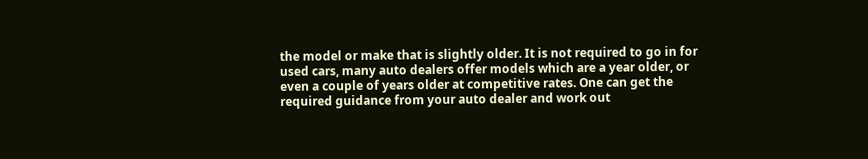the model or make that is slightly older. It is not required to go in for used cars, many auto dealers offer models which are a year older, or even a couple of years older at competitive rates. One can get the required guidance from your auto dealer and work out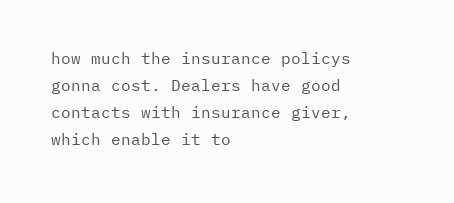how much the insurance policys gonna cost. Dealers have good contacts with insurance giver, which enable it to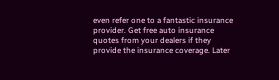even refer one to a fantastic insurance provider. Get free auto insurance quotes from your dealers if they provide the insurance coverage. Later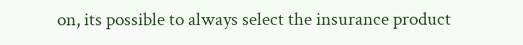on, its possible to always select the insurance product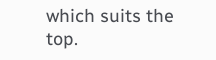which suits the top.